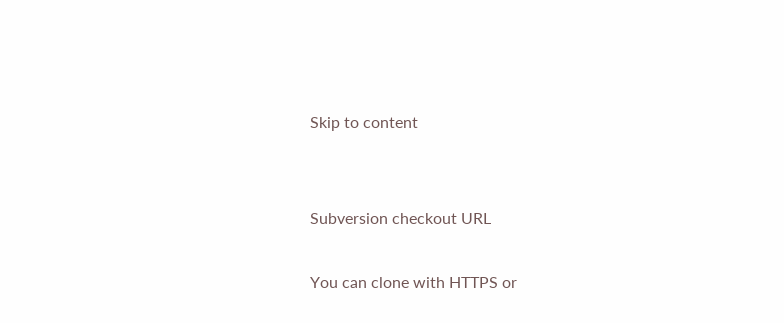Skip to content


Subversion checkout URL

You can clone with HTTPS or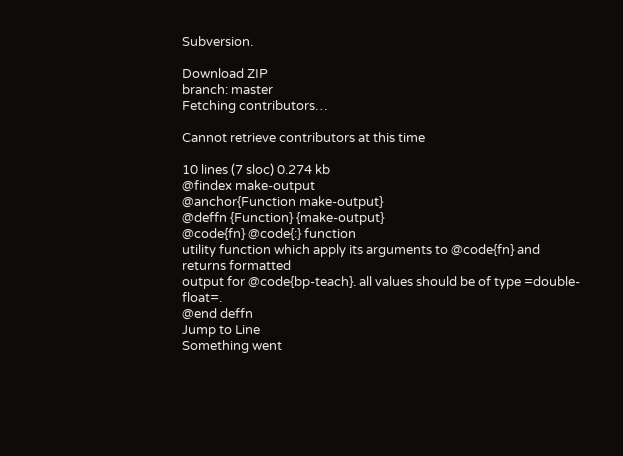Subversion.

Download ZIP
branch: master
Fetching contributors…

Cannot retrieve contributors at this time

10 lines (7 sloc) 0.274 kb
@findex make-output
@anchor{Function make-output}
@deffn {Function} {make-output}
@code{fn} @code{:} function
utility function which apply its arguments to @code{fn} and returns formatted
output for @code{bp-teach}. all values should be of type =double-float=.
@end deffn
Jump to Line
Something went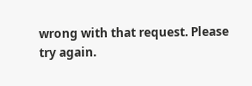wrong with that request. Please try again.